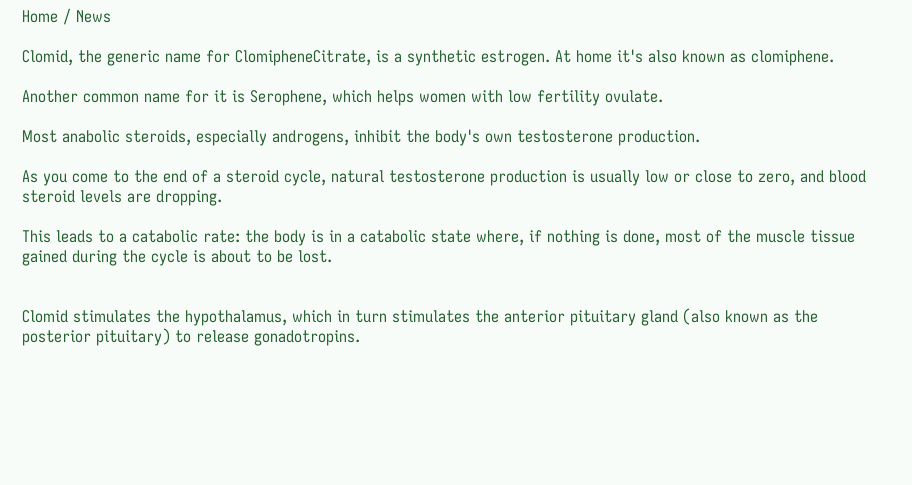Home / News

Clomid, the generic name for ClomipheneCitrate, is a synthetic estrogen. At home it's also known as clomiphene.

Another common name for it is Serophene, which helps women with low fertility ovulate.

Most anabolic steroids, especially androgens, inhibit the body's own testosterone production.

As you come to the end of a steroid cycle, natural testosterone production is usually low or close to zero, and blood steroid levels are dropping.

This leads to a catabolic rate: the body is in a catabolic state where, if nothing is done, most of the muscle tissue gained during the cycle is about to be lost.


Clomid stimulates the hypothalamus, which in turn stimulates the anterior pituitary gland (also known as the posterior pituitary) to release gonadotropins.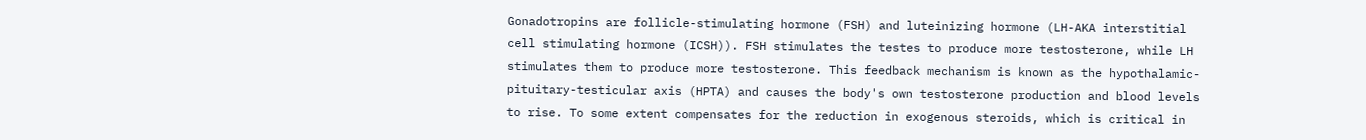Gonadotropins are follicle-stimulating hormone (FSH) and luteinizing hormone (LH-AKA interstitial cell stimulating hormone (ICSH)). FSH stimulates the testes to produce more testosterone, while LH stimulates them to produce more testosterone. This feedback mechanism is known as the hypothalamic-pituitary-testicular axis (HPTA) and causes the body's own testosterone production and blood levels to rise. To some extent compensates for the reduction in exogenous steroids, which is critical in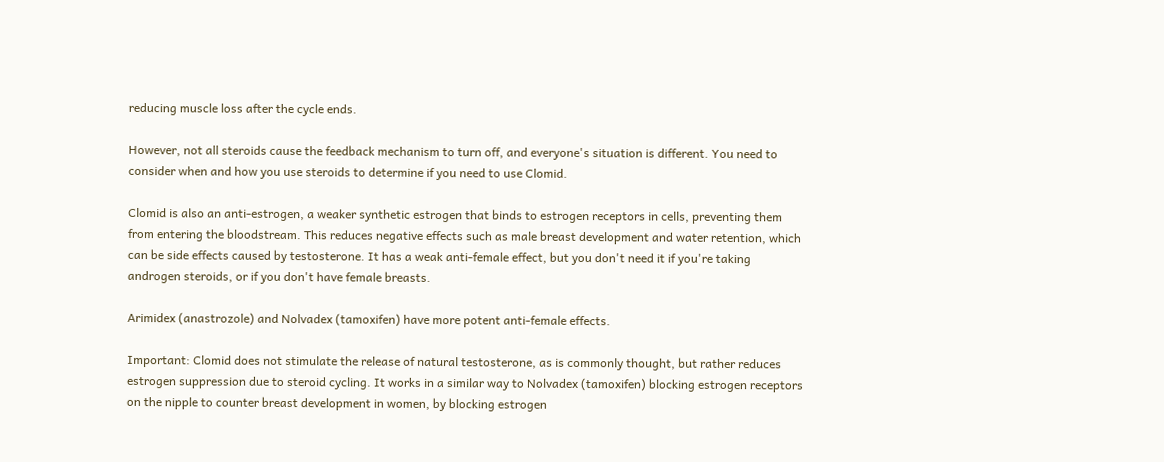reducing muscle loss after the cycle ends.

However, not all steroids cause the feedback mechanism to turn off, and everyone's situation is different. You need to consider when and how you use steroids to determine if you need to use Clomid.

Clomid is also an anti-estrogen, a weaker synthetic estrogen that binds to estrogen receptors in cells, preventing them from entering the bloodstream. This reduces negative effects such as male breast development and water retention, which can be side effects caused by testosterone. It has a weak anti-female effect, but you don't need it if you're taking androgen steroids, or if you don't have female breasts.

Arimidex (anastrozole) and Nolvadex (tamoxifen) have more potent anti-female effects.

Important: Clomid does not stimulate the release of natural testosterone, as is commonly thought, but rather reduces estrogen suppression due to steroid cycling. It works in a similar way to Nolvadex (tamoxifen) blocking estrogen receptors on the nipple to counter breast development in women, by blocking estrogen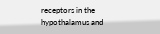receptors in the hypothalamus and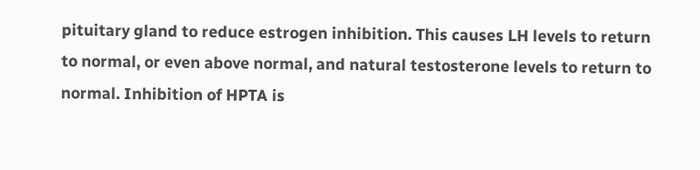pituitary gland to reduce estrogen inhibition. This causes LH levels to return to normal, or even above normal, and natural testosterone levels to return to normal. Inhibition of HPTA is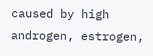caused by high androgen, estrogen,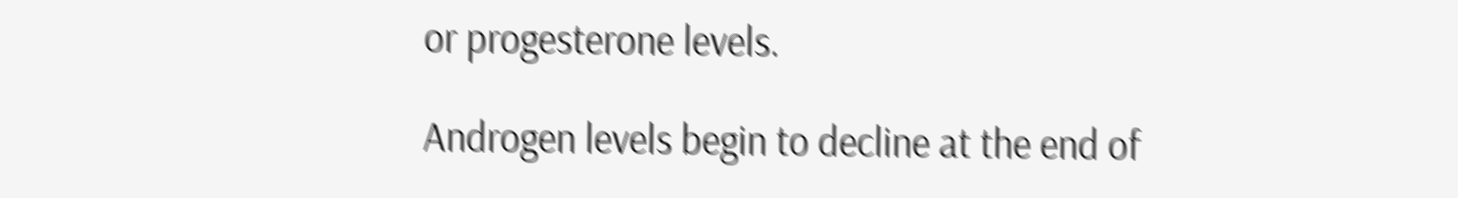or progesterone levels.

Androgen levels begin to decline at the end of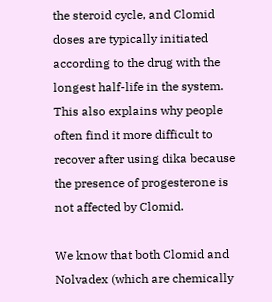the steroid cycle, and Clomid doses are typically initiated according to the drug with the longest half-life in the system. This also explains why people often find it more difficult to recover after using dika because the presence of progesterone is not affected by Clomid.

We know that both Clomid and Nolvadex (which are chemically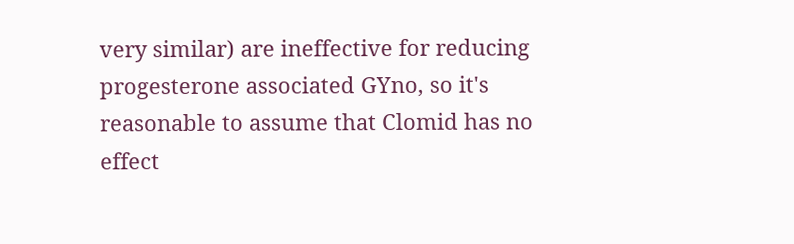very similar) are ineffective for reducing progesterone associated GYno, so it's reasonable to assume that Clomid has no effect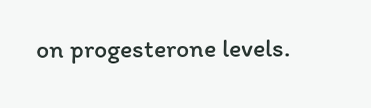on progesterone levels.